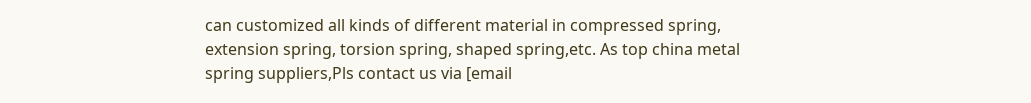can customized all kinds of different material in compressed spring, extension spring, torsion spring, shaped spring,etc. As top china metal spring suppliers,Pls contact us via [email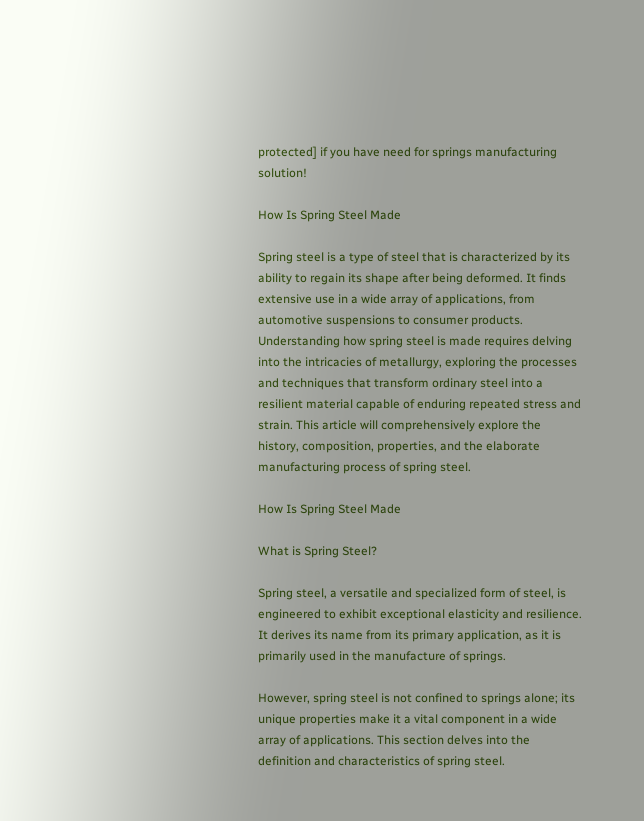protected] if you have need for springs manufacturing solution!

How Is Spring Steel Made

Spring steel is a type of steel that is characterized by its ability to regain its shape after being deformed. It finds extensive use in a wide array of applications, from automotive suspensions to consumer products. Understanding how spring steel is made requires delving into the intricacies of metallurgy, exploring the processes and techniques that transform ordinary steel into a resilient material capable of enduring repeated stress and strain. This article will comprehensively explore the history, composition, properties, and the elaborate manufacturing process of spring steel.

How Is Spring Steel Made

What is Spring Steel?

Spring steel, a versatile and specialized form of steel, is engineered to exhibit exceptional elasticity and resilience. It derives its name from its primary application, as it is primarily used in the manufacture of springs.

However, spring steel is not confined to springs alone; its unique properties make it a vital component in a wide array of applications. This section delves into the definition and characteristics of spring steel.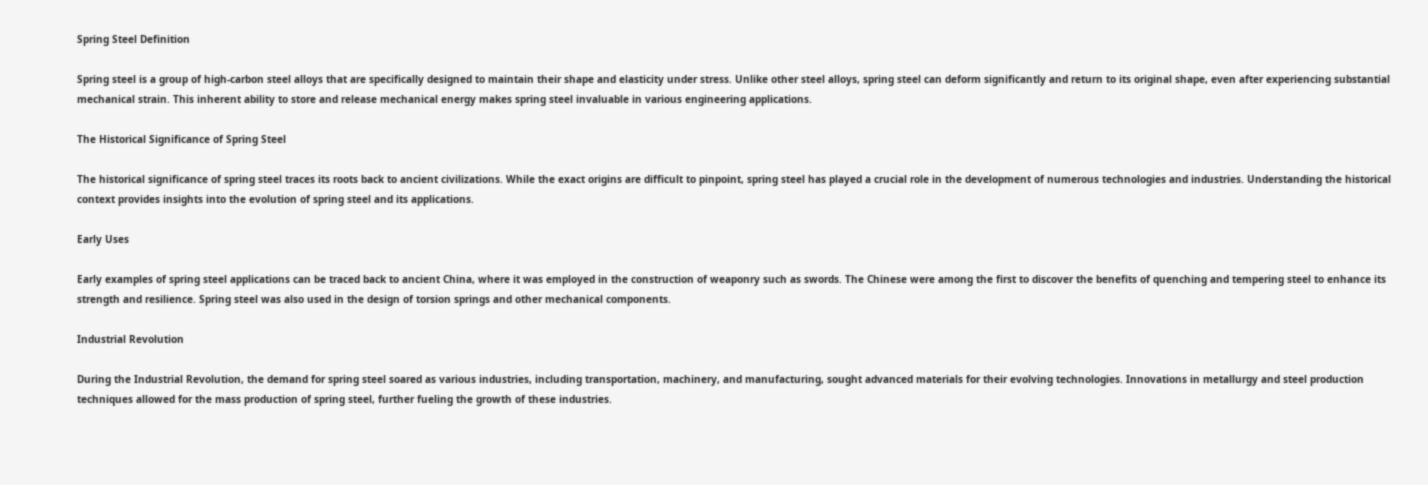Spring Steel Definition

Spring steel is a group of high-carbon steel alloys that are specifically designed to maintain their shape and elasticity under stress. Unlike other steel alloys, spring steel can deform significantly and return to its original shape, even after experiencing substantial mechanical strain. This inherent ability to store and release mechanical energy makes spring steel invaluable in various engineering applications.

The Historical Significance of Spring Steel

The historical significance of spring steel traces its roots back to ancient civilizations. While the exact origins are difficult to pinpoint, spring steel has played a crucial role in the development of numerous technologies and industries. Understanding the historical context provides insights into the evolution of spring steel and its applications.

Early Uses

Early examples of spring steel applications can be traced back to ancient China, where it was employed in the construction of weaponry such as swords. The Chinese were among the first to discover the benefits of quenching and tempering steel to enhance its strength and resilience. Spring steel was also used in the design of torsion springs and other mechanical components.

Industrial Revolution

During the Industrial Revolution, the demand for spring steel soared as various industries, including transportation, machinery, and manufacturing, sought advanced materials for their evolving technologies. Innovations in metallurgy and steel production techniques allowed for the mass production of spring steel, further fueling the growth of these industries.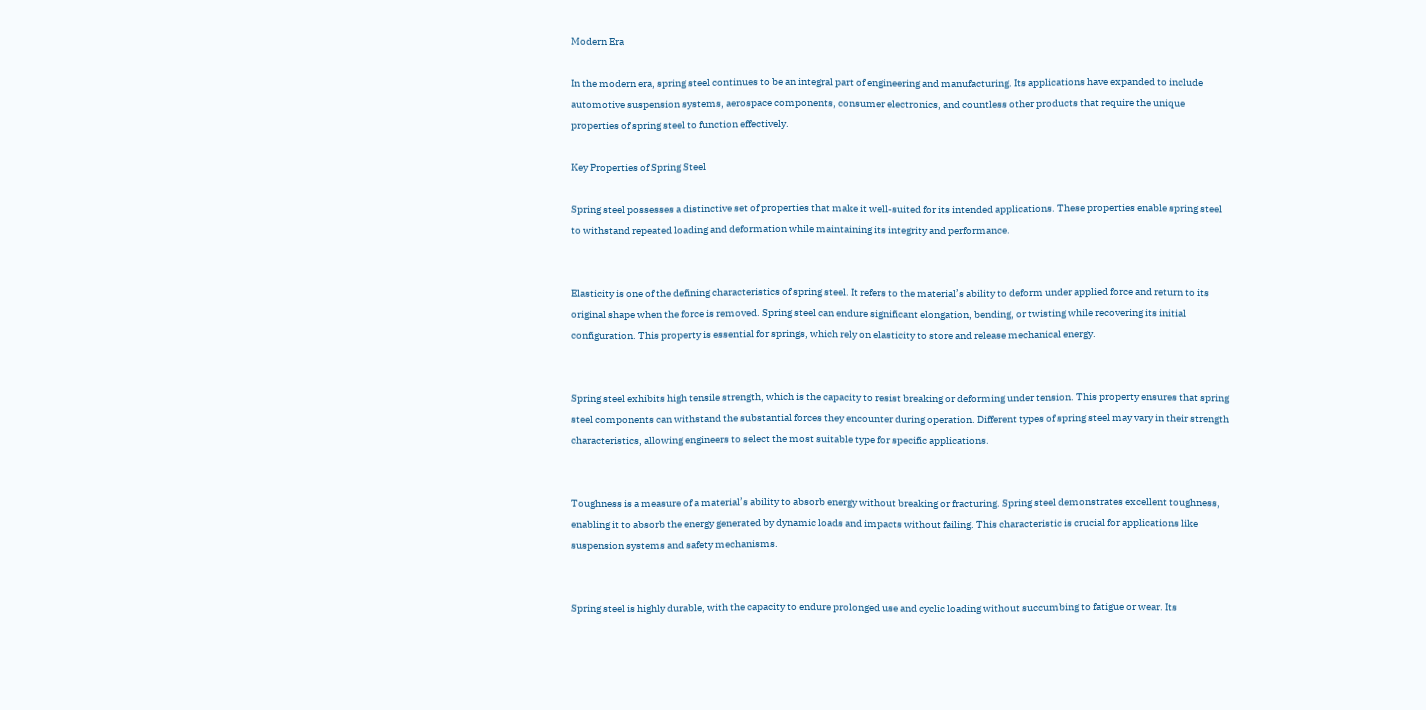Modern Era

In the modern era, spring steel continues to be an integral part of engineering and manufacturing. Its applications have expanded to include automotive suspension systems, aerospace components, consumer electronics, and countless other products that require the unique properties of spring steel to function effectively.

Key Properties of Spring Steel

Spring steel possesses a distinctive set of properties that make it well-suited for its intended applications. These properties enable spring steel to withstand repeated loading and deformation while maintaining its integrity and performance.


Elasticity is one of the defining characteristics of spring steel. It refers to the material’s ability to deform under applied force and return to its original shape when the force is removed. Spring steel can endure significant elongation, bending, or twisting while recovering its initial configuration. This property is essential for springs, which rely on elasticity to store and release mechanical energy.


Spring steel exhibits high tensile strength, which is the capacity to resist breaking or deforming under tension. This property ensures that spring steel components can withstand the substantial forces they encounter during operation. Different types of spring steel may vary in their strength characteristics, allowing engineers to select the most suitable type for specific applications.


Toughness is a measure of a material’s ability to absorb energy without breaking or fracturing. Spring steel demonstrates excellent toughness, enabling it to absorb the energy generated by dynamic loads and impacts without failing. This characteristic is crucial for applications like suspension systems and safety mechanisms.


Spring steel is highly durable, with the capacity to endure prolonged use and cyclic loading without succumbing to fatigue or wear. Its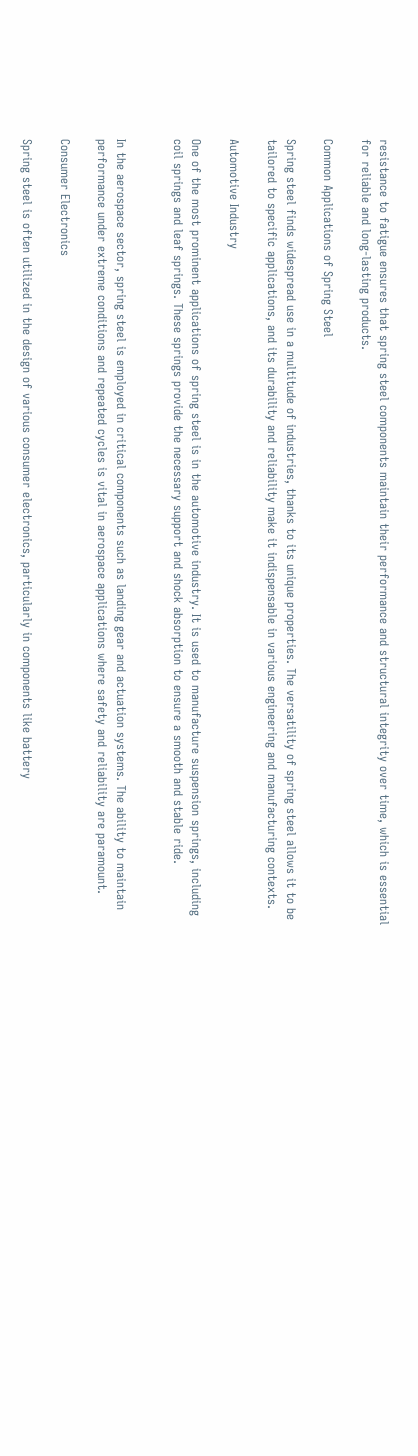resistance to fatigue ensures that spring steel components maintain their performance and structural integrity over time, which is essential for reliable and long-lasting products.

Common Applications of Spring Steel

Spring steel finds widespread use in a multitude of industries, thanks to its unique properties. The versatility of spring steel allows it to be tailored to specific applications, and its durability and reliability make it indispensable in various engineering and manufacturing contexts.

Automotive Industry

One of the most prominent applications of spring steel is in the automotive industry. It is used to manufacture suspension springs, including coil springs and leaf springs. These springs provide the necessary support and shock absorption to ensure a smooth and stable ride.


In the aerospace sector, spring steel is employed in critical components such as landing gear and actuation systems. The ability to maintain performance under extreme conditions and repeated cycles is vital in aerospace applications where safety and reliability are paramount.

Consumer Electronics

Spring steel is often utilized in the design of various consumer electronics, particularly in components like battery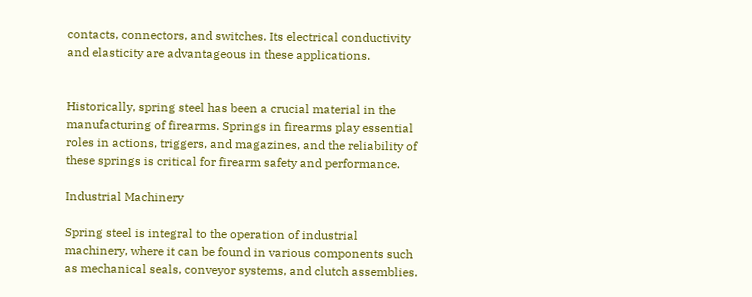contacts, connectors, and switches. Its electrical conductivity and elasticity are advantageous in these applications.


Historically, spring steel has been a crucial material in the manufacturing of firearms. Springs in firearms play essential roles in actions, triggers, and magazines, and the reliability of these springs is critical for firearm safety and performance.

Industrial Machinery

Spring steel is integral to the operation of industrial machinery, where it can be found in various components such as mechanical seals, conveyor systems, and clutch assemblies.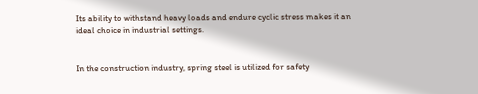Its ability to withstand heavy loads and endure cyclic stress makes it an ideal choice in industrial settings.


In the construction industry, spring steel is utilized for safety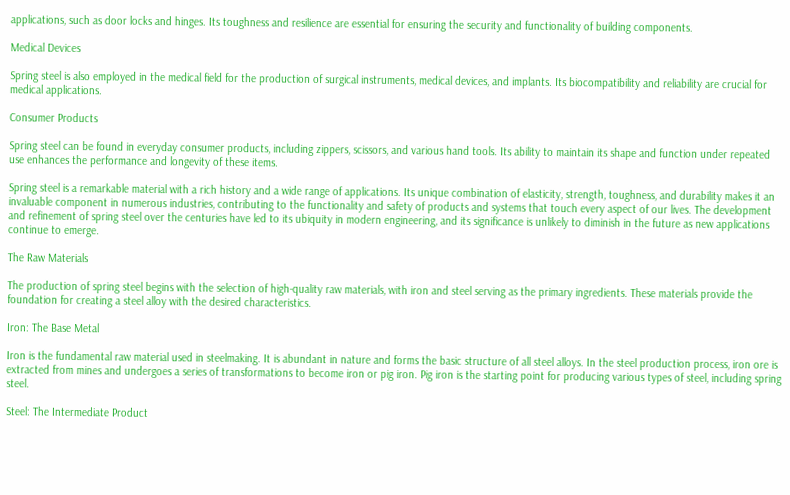applications, such as door locks and hinges. Its toughness and resilience are essential for ensuring the security and functionality of building components.

Medical Devices

Spring steel is also employed in the medical field for the production of surgical instruments, medical devices, and implants. Its biocompatibility and reliability are crucial for medical applications.

Consumer Products

Spring steel can be found in everyday consumer products, including zippers, scissors, and various hand tools. Its ability to maintain its shape and function under repeated use enhances the performance and longevity of these items.

Spring steel is a remarkable material with a rich history and a wide range of applications. Its unique combination of elasticity, strength, toughness, and durability makes it an invaluable component in numerous industries, contributing to the functionality and safety of products and systems that touch every aspect of our lives. The development and refinement of spring steel over the centuries have led to its ubiquity in modern engineering, and its significance is unlikely to diminish in the future as new applications continue to emerge.

The Raw Materials

The production of spring steel begins with the selection of high-quality raw materials, with iron and steel serving as the primary ingredients. These materials provide the foundation for creating a steel alloy with the desired characteristics.

Iron: The Base Metal

Iron is the fundamental raw material used in steelmaking. It is abundant in nature and forms the basic structure of all steel alloys. In the steel production process, iron ore is extracted from mines and undergoes a series of transformations to become iron or pig iron. Pig iron is the starting point for producing various types of steel, including spring steel.

Steel: The Intermediate Product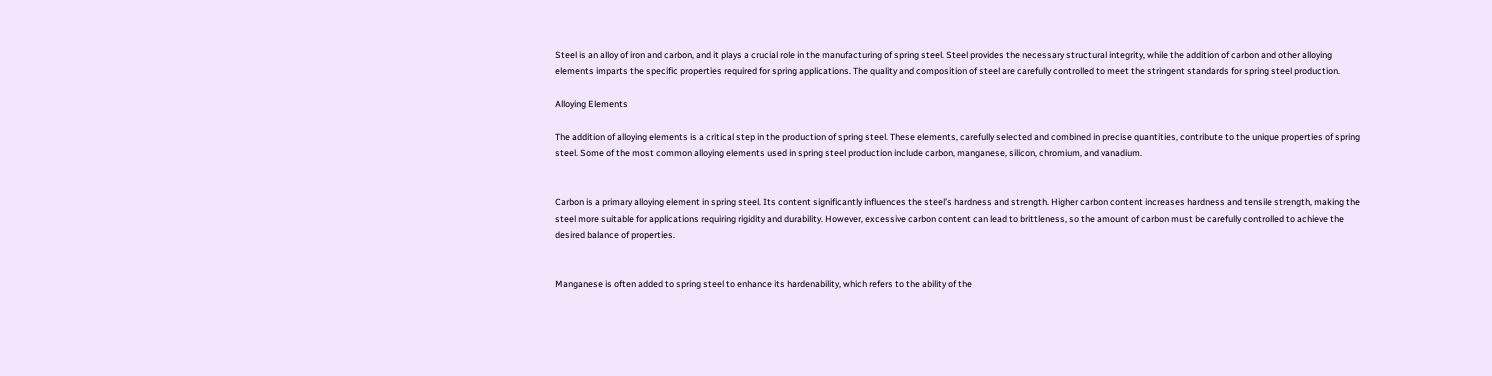Steel is an alloy of iron and carbon, and it plays a crucial role in the manufacturing of spring steel. Steel provides the necessary structural integrity, while the addition of carbon and other alloying elements imparts the specific properties required for spring applications. The quality and composition of steel are carefully controlled to meet the stringent standards for spring steel production.

Alloying Elements

The addition of alloying elements is a critical step in the production of spring steel. These elements, carefully selected and combined in precise quantities, contribute to the unique properties of spring steel. Some of the most common alloying elements used in spring steel production include carbon, manganese, silicon, chromium, and vanadium.


Carbon is a primary alloying element in spring steel. Its content significantly influences the steel’s hardness and strength. Higher carbon content increases hardness and tensile strength, making the steel more suitable for applications requiring rigidity and durability. However, excessive carbon content can lead to brittleness, so the amount of carbon must be carefully controlled to achieve the desired balance of properties.


Manganese is often added to spring steel to enhance its hardenability, which refers to the ability of the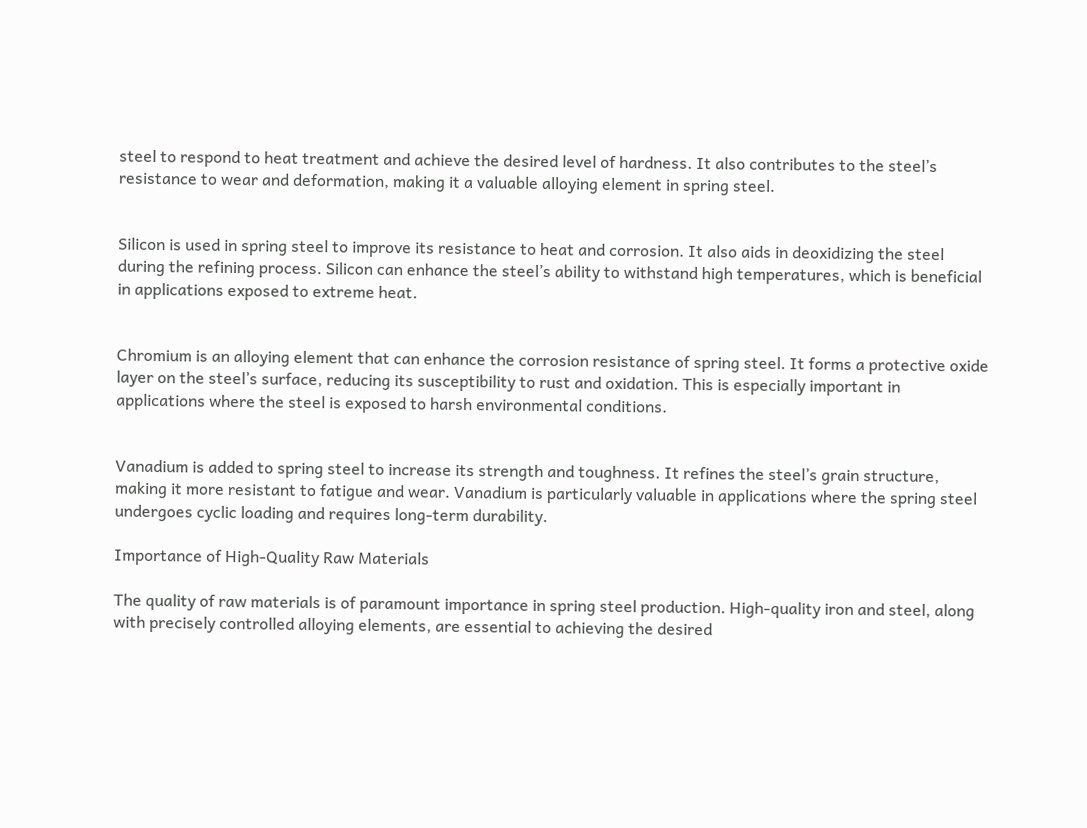steel to respond to heat treatment and achieve the desired level of hardness. It also contributes to the steel’s resistance to wear and deformation, making it a valuable alloying element in spring steel.


Silicon is used in spring steel to improve its resistance to heat and corrosion. It also aids in deoxidizing the steel during the refining process. Silicon can enhance the steel’s ability to withstand high temperatures, which is beneficial in applications exposed to extreme heat.


Chromium is an alloying element that can enhance the corrosion resistance of spring steel. It forms a protective oxide layer on the steel’s surface, reducing its susceptibility to rust and oxidation. This is especially important in applications where the steel is exposed to harsh environmental conditions.


Vanadium is added to spring steel to increase its strength and toughness. It refines the steel’s grain structure, making it more resistant to fatigue and wear. Vanadium is particularly valuable in applications where the spring steel undergoes cyclic loading and requires long-term durability.

Importance of High-Quality Raw Materials

The quality of raw materials is of paramount importance in spring steel production. High-quality iron and steel, along with precisely controlled alloying elements, are essential to achieving the desired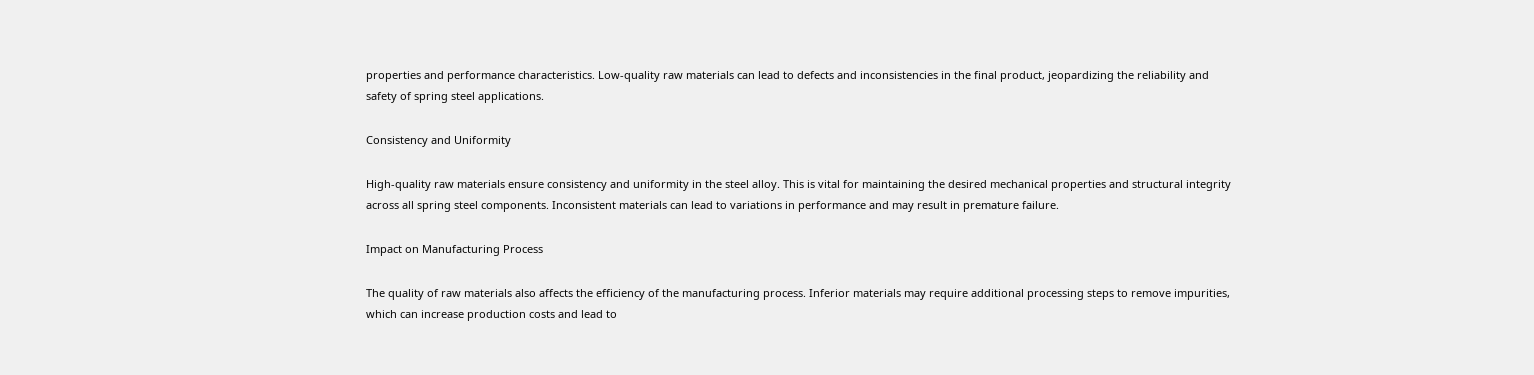properties and performance characteristics. Low-quality raw materials can lead to defects and inconsistencies in the final product, jeopardizing the reliability and safety of spring steel applications.

Consistency and Uniformity

High-quality raw materials ensure consistency and uniformity in the steel alloy. This is vital for maintaining the desired mechanical properties and structural integrity across all spring steel components. Inconsistent materials can lead to variations in performance and may result in premature failure.

Impact on Manufacturing Process

The quality of raw materials also affects the efficiency of the manufacturing process. Inferior materials may require additional processing steps to remove impurities, which can increase production costs and lead to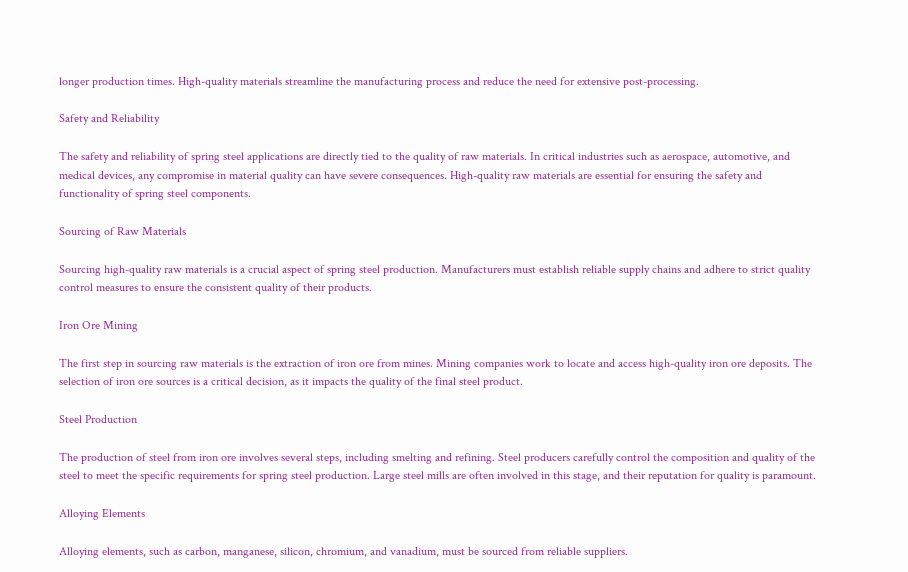longer production times. High-quality materials streamline the manufacturing process and reduce the need for extensive post-processing.

Safety and Reliability

The safety and reliability of spring steel applications are directly tied to the quality of raw materials. In critical industries such as aerospace, automotive, and medical devices, any compromise in material quality can have severe consequences. High-quality raw materials are essential for ensuring the safety and functionality of spring steel components.

Sourcing of Raw Materials

Sourcing high-quality raw materials is a crucial aspect of spring steel production. Manufacturers must establish reliable supply chains and adhere to strict quality control measures to ensure the consistent quality of their products.

Iron Ore Mining

The first step in sourcing raw materials is the extraction of iron ore from mines. Mining companies work to locate and access high-quality iron ore deposits. The selection of iron ore sources is a critical decision, as it impacts the quality of the final steel product.

Steel Production

The production of steel from iron ore involves several steps, including smelting and refining. Steel producers carefully control the composition and quality of the steel to meet the specific requirements for spring steel production. Large steel mills are often involved in this stage, and their reputation for quality is paramount.

Alloying Elements

Alloying elements, such as carbon, manganese, silicon, chromium, and vanadium, must be sourced from reliable suppliers.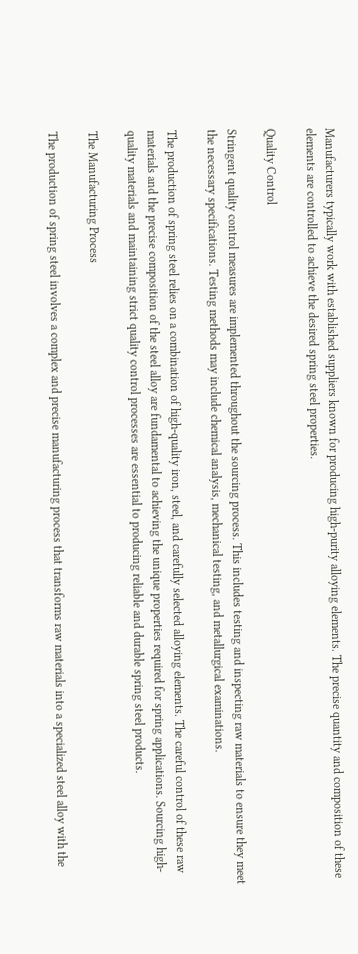Manufacturers typically work with established suppliers known for producing high-purity alloying elements. The precise quantity and composition of these elements are controlled to achieve the desired spring steel properties.

Quality Control

Stringent quality control measures are implemented throughout the sourcing process. This includes testing and inspecting raw materials to ensure they meet the necessary specifications. Testing methods may include chemical analysis, mechanical testing, and metallurgical examinations.

The production of spring steel relies on a combination of high-quality iron, steel, and carefully selected alloying elements. The careful control of these raw materials and the precise composition of the steel alloy are fundamental to achieving the unique properties required for spring applications. Sourcing high-quality materials and maintaining strict quality control processes are essential to producing reliable and durable spring steel products.

The Manufacturing Process

The production of spring steel involves a complex and precise manufacturing process that transforms raw materials into a specialized steel alloy with the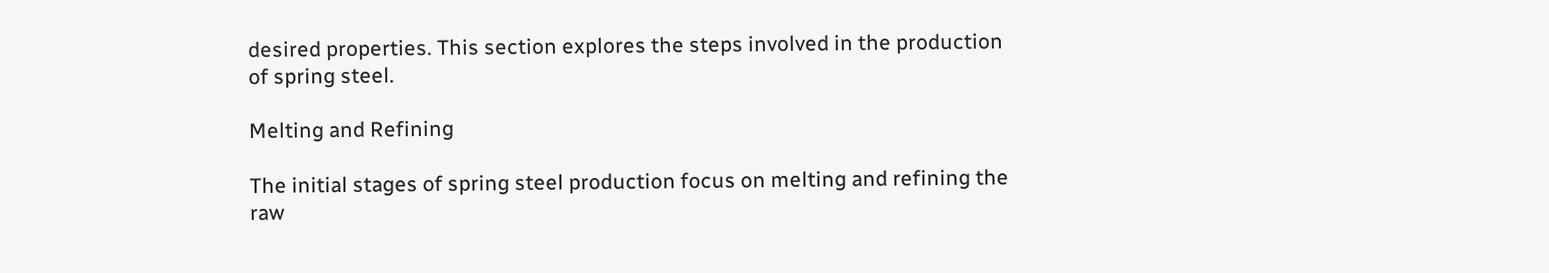desired properties. This section explores the steps involved in the production of spring steel.

Melting and Refining

The initial stages of spring steel production focus on melting and refining the raw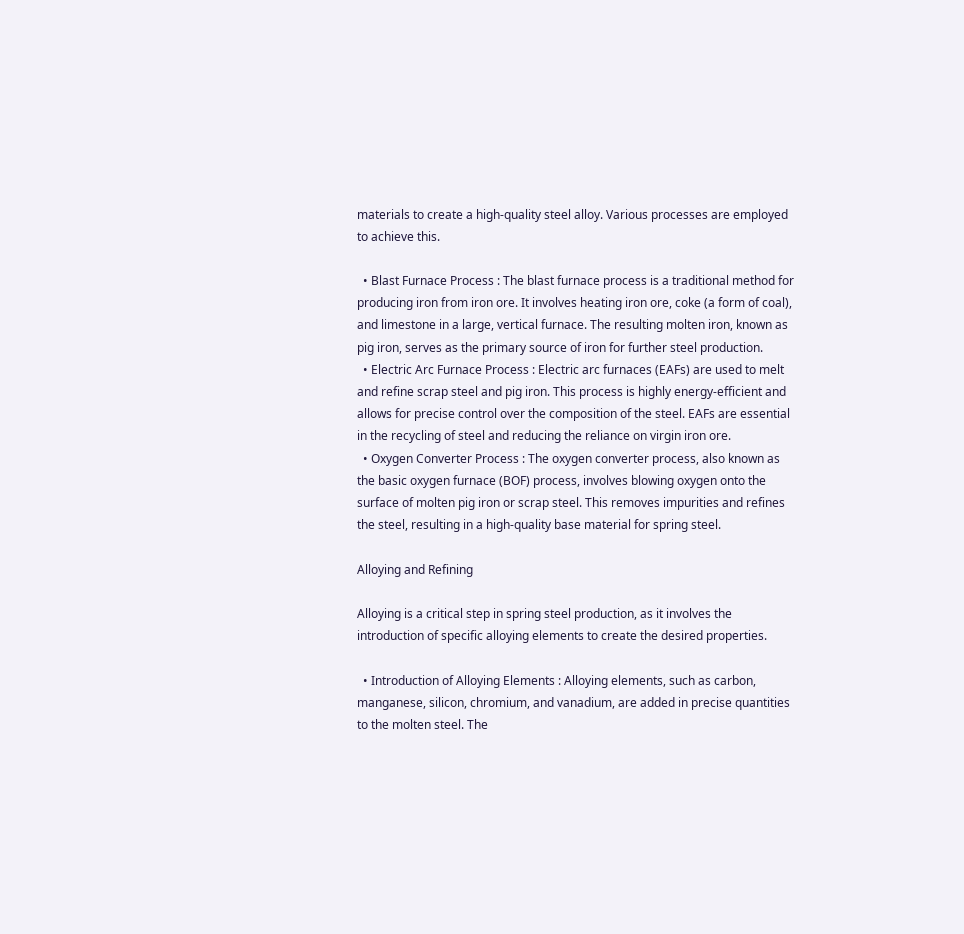materials to create a high-quality steel alloy. Various processes are employed to achieve this.

  • Blast Furnace Process : The blast furnace process is a traditional method for producing iron from iron ore. It involves heating iron ore, coke (a form of coal), and limestone in a large, vertical furnace. The resulting molten iron, known as pig iron, serves as the primary source of iron for further steel production.
  • Electric Arc Furnace Process : Electric arc furnaces (EAFs) are used to melt and refine scrap steel and pig iron. This process is highly energy-efficient and allows for precise control over the composition of the steel. EAFs are essential in the recycling of steel and reducing the reliance on virgin iron ore.
  • Oxygen Converter Process : The oxygen converter process, also known as the basic oxygen furnace (BOF) process, involves blowing oxygen onto the surface of molten pig iron or scrap steel. This removes impurities and refines the steel, resulting in a high-quality base material for spring steel.

Alloying and Refining

Alloying is a critical step in spring steel production, as it involves the introduction of specific alloying elements to create the desired properties.

  • Introduction of Alloying Elements : Alloying elements, such as carbon, manganese, silicon, chromium, and vanadium, are added in precise quantities to the molten steel. The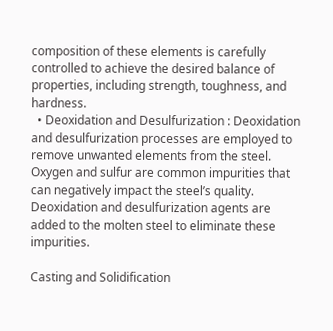composition of these elements is carefully controlled to achieve the desired balance of properties, including strength, toughness, and hardness.
  • Deoxidation and Desulfurization : Deoxidation and desulfurization processes are employed to remove unwanted elements from the steel. Oxygen and sulfur are common impurities that can negatively impact the steel’s quality. Deoxidation and desulfurization agents are added to the molten steel to eliminate these impurities.

Casting and Solidification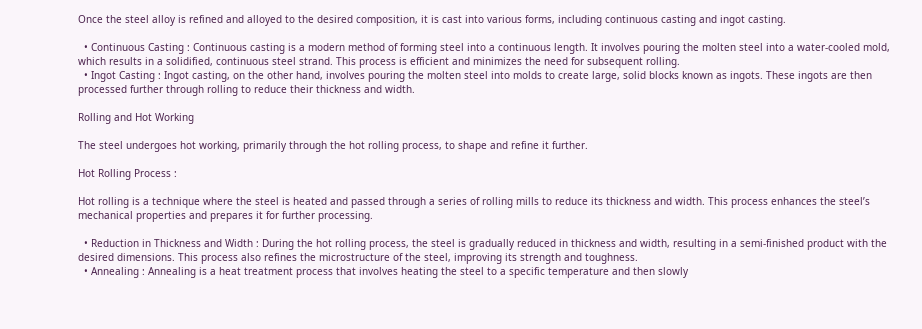Once the steel alloy is refined and alloyed to the desired composition, it is cast into various forms, including continuous casting and ingot casting.

  • Continuous Casting : Continuous casting is a modern method of forming steel into a continuous length. It involves pouring the molten steel into a water-cooled mold, which results in a solidified, continuous steel strand. This process is efficient and minimizes the need for subsequent rolling.
  • Ingot Casting : Ingot casting, on the other hand, involves pouring the molten steel into molds to create large, solid blocks known as ingots. These ingots are then processed further through rolling to reduce their thickness and width.

Rolling and Hot Working

The steel undergoes hot working, primarily through the hot rolling process, to shape and refine it further.

Hot Rolling Process :

Hot rolling is a technique where the steel is heated and passed through a series of rolling mills to reduce its thickness and width. This process enhances the steel’s mechanical properties and prepares it for further processing.

  • Reduction in Thickness and Width : During the hot rolling process, the steel is gradually reduced in thickness and width, resulting in a semi-finished product with the desired dimensions. This process also refines the microstructure of the steel, improving its strength and toughness.
  • Annealing : Annealing is a heat treatment process that involves heating the steel to a specific temperature and then slowly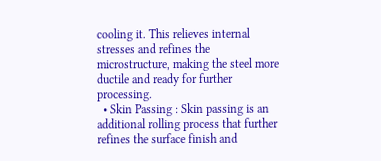cooling it. This relieves internal stresses and refines the microstructure, making the steel more ductile and ready for further processing.
  • Skin Passing : Skin passing is an additional rolling process that further refines the surface finish and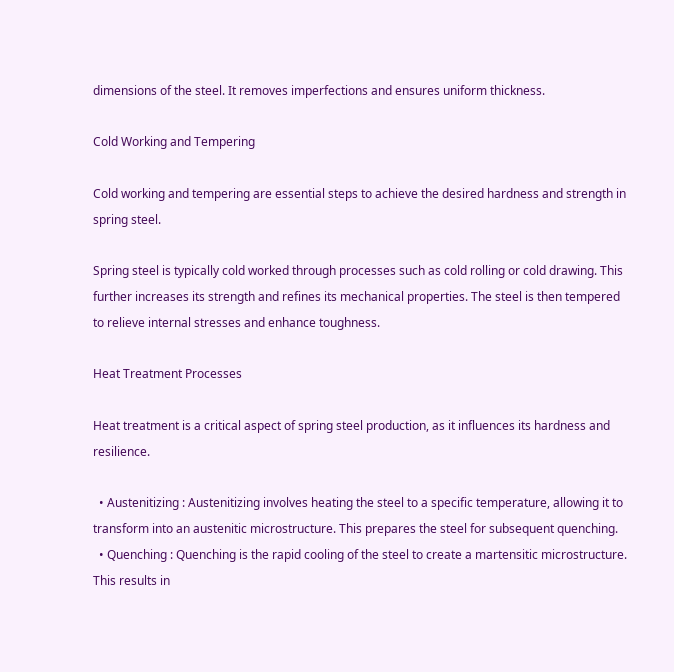dimensions of the steel. It removes imperfections and ensures uniform thickness.

Cold Working and Tempering

Cold working and tempering are essential steps to achieve the desired hardness and strength in spring steel.

Spring steel is typically cold worked through processes such as cold rolling or cold drawing. This further increases its strength and refines its mechanical properties. The steel is then tempered to relieve internal stresses and enhance toughness.

Heat Treatment Processes

Heat treatment is a critical aspect of spring steel production, as it influences its hardness and resilience.

  • Austenitizing : Austenitizing involves heating the steel to a specific temperature, allowing it to transform into an austenitic microstructure. This prepares the steel for subsequent quenching.
  • Quenching : Quenching is the rapid cooling of the steel to create a martensitic microstructure. This results in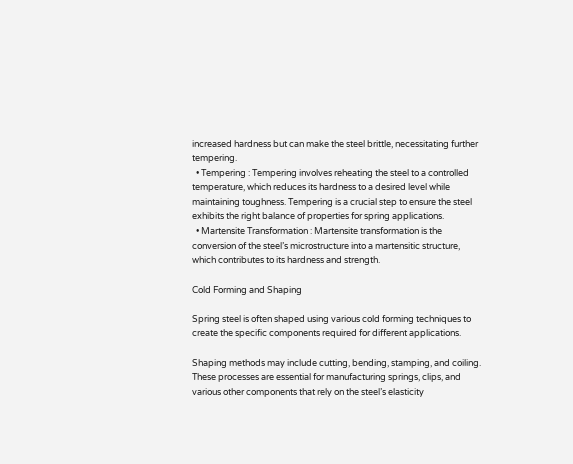increased hardness but can make the steel brittle, necessitating further tempering.
  • Tempering : Tempering involves reheating the steel to a controlled temperature, which reduces its hardness to a desired level while maintaining toughness. Tempering is a crucial step to ensure the steel exhibits the right balance of properties for spring applications.
  • Martensite Transformation : Martensite transformation is the conversion of the steel’s microstructure into a martensitic structure, which contributes to its hardness and strength.

Cold Forming and Shaping

Spring steel is often shaped using various cold forming techniques to create the specific components required for different applications.

Shaping methods may include cutting, bending, stamping, and coiling. These processes are essential for manufacturing springs, clips, and various other components that rely on the steel’s elasticity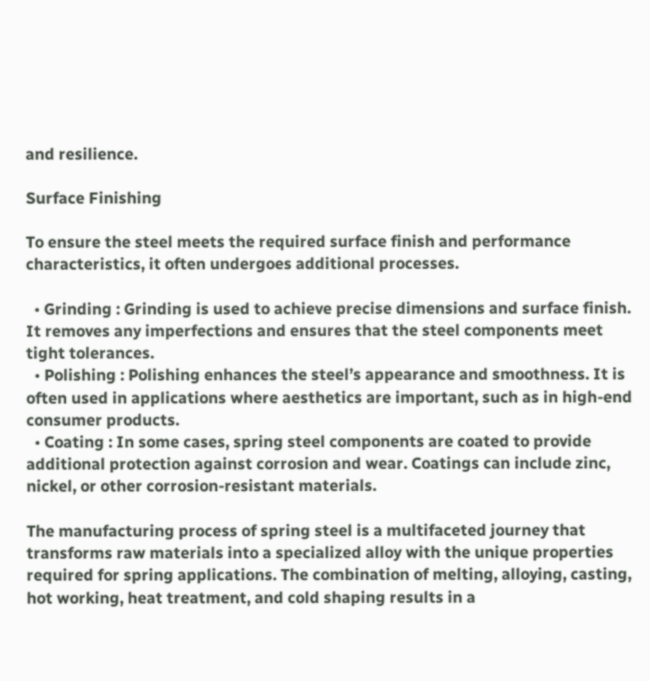and resilience.

Surface Finishing

To ensure the steel meets the required surface finish and performance characteristics, it often undergoes additional processes.

  • Grinding : Grinding is used to achieve precise dimensions and surface finish. It removes any imperfections and ensures that the steel components meet tight tolerances.
  • Polishing : Polishing enhances the steel’s appearance and smoothness. It is often used in applications where aesthetics are important, such as in high-end consumer products.
  • Coating : In some cases, spring steel components are coated to provide additional protection against corrosion and wear. Coatings can include zinc, nickel, or other corrosion-resistant materials.

The manufacturing process of spring steel is a multifaceted journey that transforms raw materials into a specialized alloy with the unique properties required for spring applications. The combination of melting, alloying, casting, hot working, heat treatment, and cold shaping results in a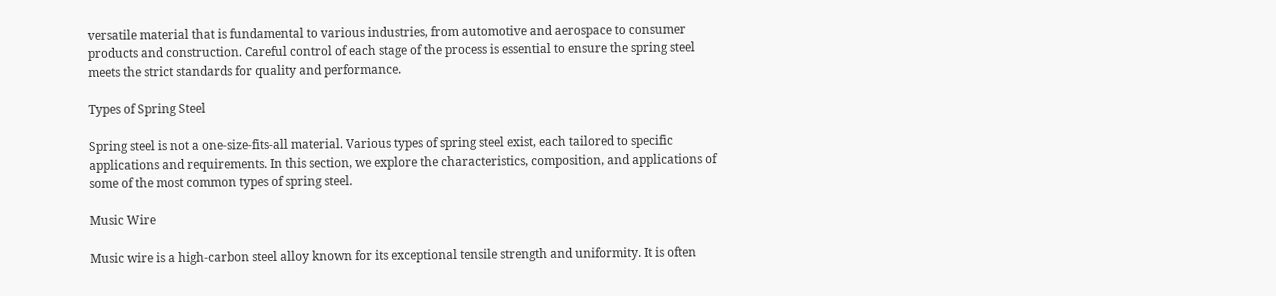versatile material that is fundamental to various industries, from automotive and aerospace to consumer products and construction. Careful control of each stage of the process is essential to ensure the spring steel meets the strict standards for quality and performance.

Types of Spring Steel

Spring steel is not a one-size-fits-all material. Various types of spring steel exist, each tailored to specific applications and requirements. In this section, we explore the characteristics, composition, and applications of some of the most common types of spring steel.

Music Wire

Music wire is a high-carbon steel alloy known for its exceptional tensile strength and uniformity. It is often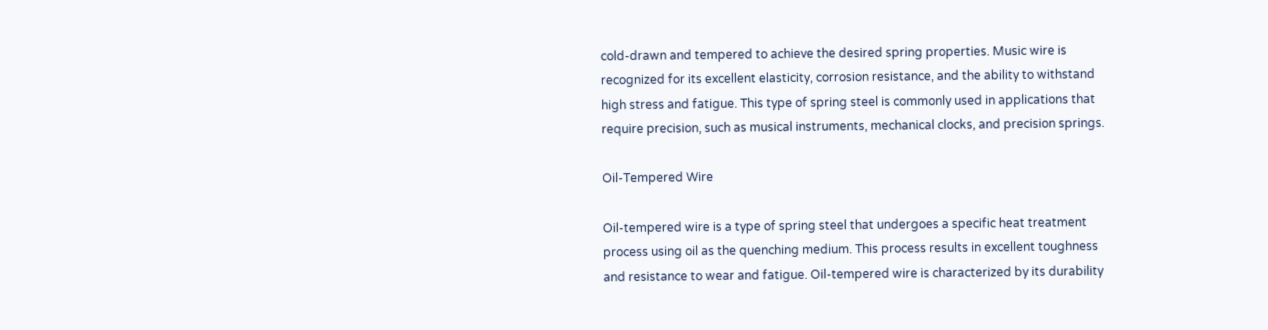cold-drawn and tempered to achieve the desired spring properties. Music wire is recognized for its excellent elasticity, corrosion resistance, and the ability to withstand high stress and fatigue. This type of spring steel is commonly used in applications that require precision, such as musical instruments, mechanical clocks, and precision springs.

Oil-Tempered Wire

Oil-tempered wire is a type of spring steel that undergoes a specific heat treatment process using oil as the quenching medium. This process results in excellent toughness and resistance to wear and fatigue. Oil-tempered wire is characterized by its durability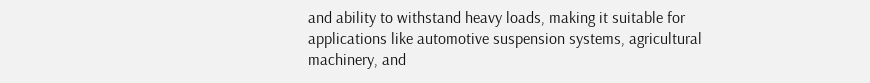and ability to withstand heavy loads, making it suitable for applications like automotive suspension systems, agricultural machinery, and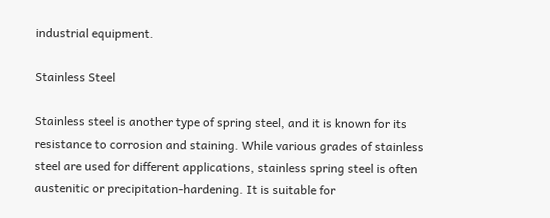industrial equipment.

Stainless Steel

Stainless steel is another type of spring steel, and it is known for its resistance to corrosion and staining. While various grades of stainless steel are used for different applications, stainless spring steel is often austenitic or precipitation-hardening. It is suitable for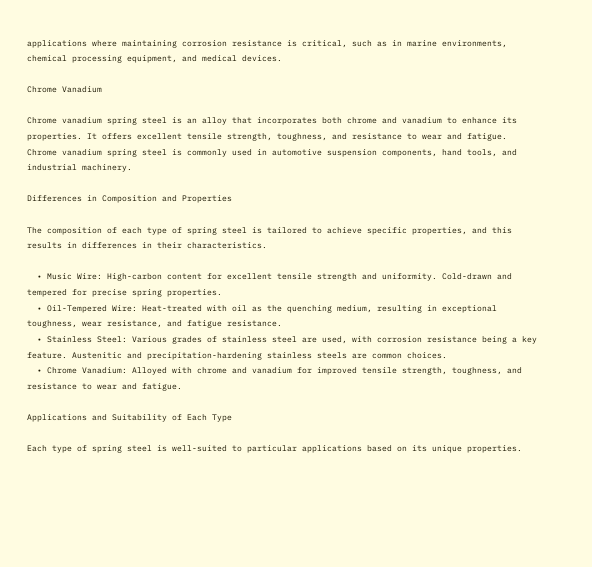applications where maintaining corrosion resistance is critical, such as in marine environments, chemical processing equipment, and medical devices.

Chrome Vanadium

Chrome vanadium spring steel is an alloy that incorporates both chrome and vanadium to enhance its properties. It offers excellent tensile strength, toughness, and resistance to wear and fatigue. Chrome vanadium spring steel is commonly used in automotive suspension components, hand tools, and industrial machinery.

Differences in Composition and Properties

The composition of each type of spring steel is tailored to achieve specific properties, and this results in differences in their characteristics.

  • Music Wire: High-carbon content for excellent tensile strength and uniformity. Cold-drawn and tempered for precise spring properties.
  • Oil-Tempered Wire: Heat-treated with oil as the quenching medium, resulting in exceptional toughness, wear resistance, and fatigue resistance.
  • Stainless Steel: Various grades of stainless steel are used, with corrosion resistance being a key feature. Austenitic and precipitation-hardening stainless steels are common choices.
  • Chrome Vanadium: Alloyed with chrome and vanadium for improved tensile strength, toughness, and resistance to wear and fatigue.

Applications and Suitability of Each Type

Each type of spring steel is well-suited to particular applications based on its unique properties.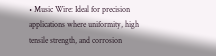• Music Wire: Ideal for precision applications where uniformity, high tensile strength, and corrosion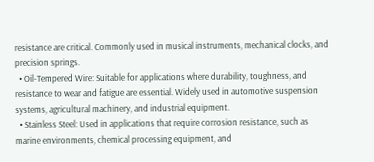resistance are critical. Commonly used in musical instruments, mechanical clocks, and precision springs.
  • Oil-Tempered Wire: Suitable for applications where durability, toughness, and resistance to wear and fatigue are essential. Widely used in automotive suspension systems, agricultural machinery, and industrial equipment.
  • Stainless Steel: Used in applications that require corrosion resistance, such as marine environments, chemical processing equipment, and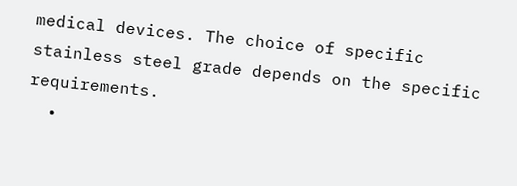medical devices. The choice of specific stainless steel grade depends on the specific requirements.
  •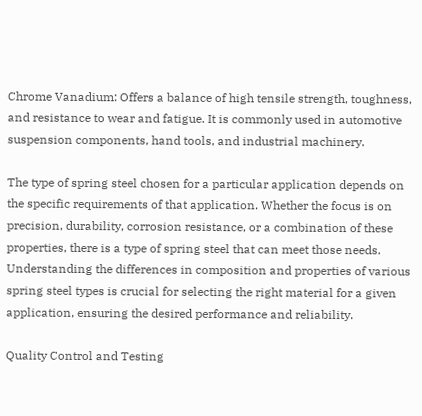Chrome Vanadium: Offers a balance of high tensile strength, toughness, and resistance to wear and fatigue. It is commonly used in automotive suspension components, hand tools, and industrial machinery.

The type of spring steel chosen for a particular application depends on the specific requirements of that application. Whether the focus is on precision, durability, corrosion resistance, or a combination of these properties, there is a type of spring steel that can meet those needs. Understanding the differences in composition and properties of various spring steel types is crucial for selecting the right material for a given application, ensuring the desired performance and reliability.

Quality Control and Testing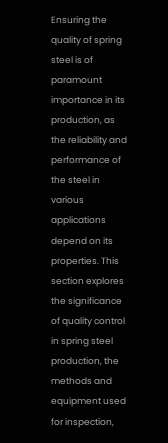Ensuring the quality of spring steel is of paramount importance in its production, as the reliability and performance of the steel in various applications depend on its properties. This section explores the significance of quality control in spring steel production, the methods and equipment used for inspection,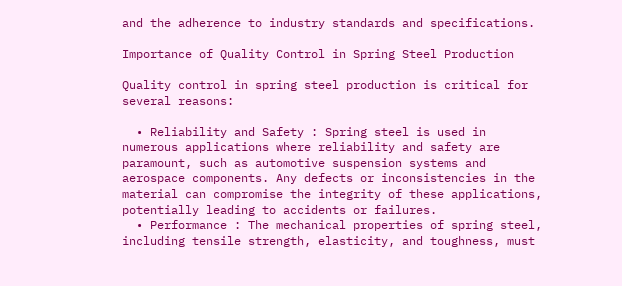and the adherence to industry standards and specifications.

Importance of Quality Control in Spring Steel Production

Quality control in spring steel production is critical for several reasons:

  • Reliability and Safety : Spring steel is used in numerous applications where reliability and safety are paramount, such as automotive suspension systems and aerospace components. Any defects or inconsistencies in the material can compromise the integrity of these applications, potentially leading to accidents or failures.
  • Performance : The mechanical properties of spring steel, including tensile strength, elasticity, and toughness, must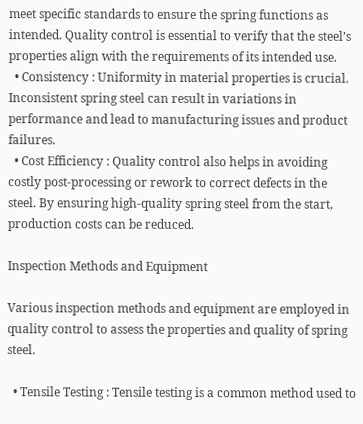meet specific standards to ensure the spring functions as intended. Quality control is essential to verify that the steel’s properties align with the requirements of its intended use.
  • Consistency : Uniformity in material properties is crucial. Inconsistent spring steel can result in variations in performance and lead to manufacturing issues and product failures.
  • Cost Efficiency : Quality control also helps in avoiding costly post-processing or rework to correct defects in the steel. By ensuring high-quality spring steel from the start, production costs can be reduced.

Inspection Methods and Equipment

Various inspection methods and equipment are employed in quality control to assess the properties and quality of spring steel.

  • Tensile Testing : Tensile testing is a common method used to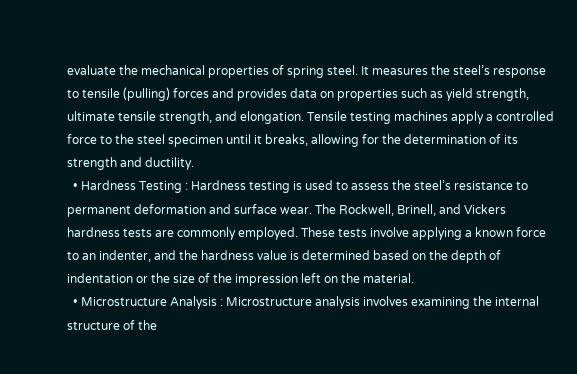evaluate the mechanical properties of spring steel. It measures the steel’s response to tensile (pulling) forces and provides data on properties such as yield strength, ultimate tensile strength, and elongation. Tensile testing machines apply a controlled force to the steel specimen until it breaks, allowing for the determination of its strength and ductility.
  • Hardness Testing : Hardness testing is used to assess the steel’s resistance to permanent deformation and surface wear. The Rockwell, Brinell, and Vickers hardness tests are commonly employed. These tests involve applying a known force to an indenter, and the hardness value is determined based on the depth of indentation or the size of the impression left on the material.
  • Microstructure Analysis : Microstructure analysis involves examining the internal structure of the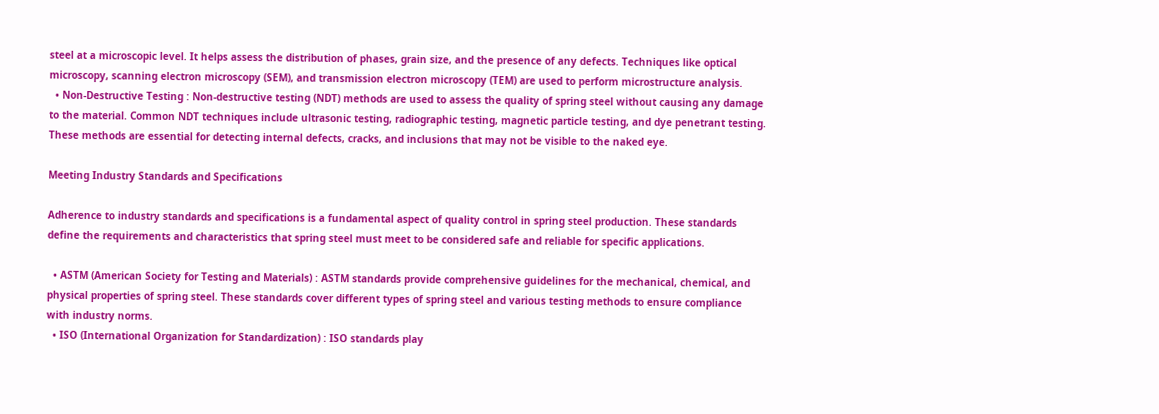steel at a microscopic level. It helps assess the distribution of phases, grain size, and the presence of any defects. Techniques like optical microscopy, scanning electron microscopy (SEM), and transmission electron microscopy (TEM) are used to perform microstructure analysis.
  • Non-Destructive Testing : Non-destructive testing (NDT) methods are used to assess the quality of spring steel without causing any damage to the material. Common NDT techniques include ultrasonic testing, radiographic testing, magnetic particle testing, and dye penetrant testing. These methods are essential for detecting internal defects, cracks, and inclusions that may not be visible to the naked eye.

Meeting Industry Standards and Specifications

Adherence to industry standards and specifications is a fundamental aspect of quality control in spring steel production. These standards define the requirements and characteristics that spring steel must meet to be considered safe and reliable for specific applications.

  • ASTM (American Society for Testing and Materials) : ASTM standards provide comprehensive guidelines for the mechanical, chemical, and physical properties of spring steel. These standards cover different types of spring steel and various testing methods to ensure compliance with industry norms.
  • ISO (International Organization for Standardization) : ISO standards play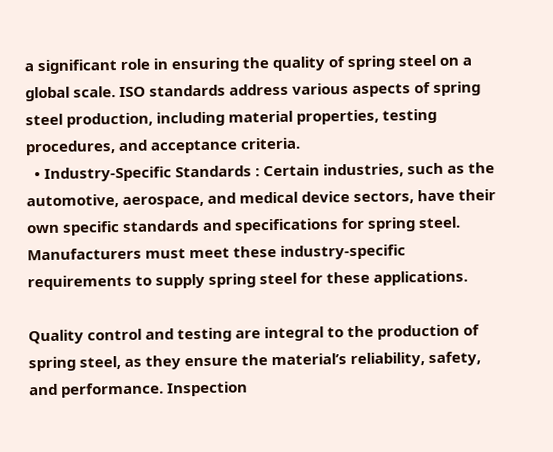a significant role in ensuring the quality of spring steel on a global scale. ISO standards address various aspects of spring steel production, including material properties, testing procedures, and acceptance criteria.
  • Industry-Specific Standards : Certain industries, such as the automotive, aerospace, and medical device sectors, have their own specific standards and specifications for spring steel. Manufacturers must meet these industry-specific requirements to supply spring steel for these applications.

Quality control and testing are integral to the production of spring steel, as they ensure the material’s reliability, safety, and performance. Inspection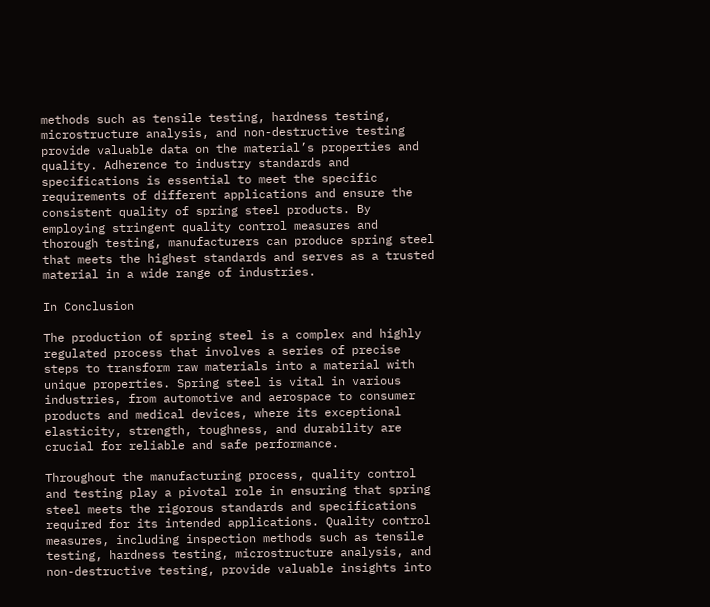methods such as tensile testing, hardness testing, microstructure analysis, and non-destructive testing provide valuable data on the material’s properties and quality. Adherence to industry standards and specifications is essential to meet the specific requirements of different applications and ensure the consistent quality of spring steel products. By employing stringent quality control measures and thorough testing, manufacturers can produce spring steel that meets the highest standards and serves as a trusted material in a wide range of industries.

In Conclusion

The production of spring steel is a complex and highly regulated process that involves a series of precise steps to transform raw materials into a material with unique properties. Spring steel is vital in various industries, from automotive and aerospace to consumer products and medical devices, where its exceptional elasticity, strength, toughness, and durability are crucial for reliable and safe performance.

Throughout the manufacturing process, quality control and testing play a pivotal role in ensuring that spring steel meets the rigorous standards and specifications required for its intended applications. Quality control measures, including inspection methods such as tensile testing, hardness testing, microstructure analysis, and non-destructive testing, provide valuable insights into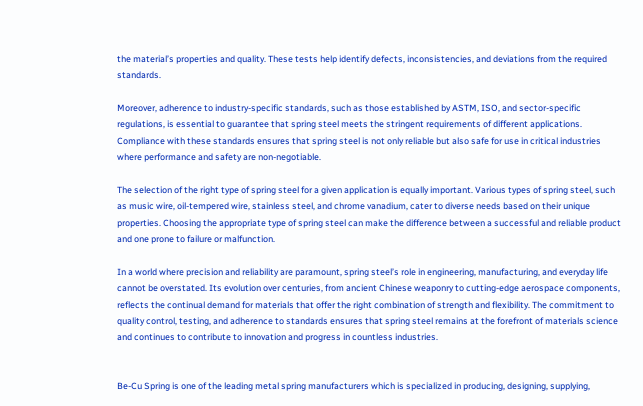the material’s properties and quality. These tests help identify defects, inconsistencies, and deviations from the required standards.

Moreover, adherence to industry-specific standards, such as those established by ASTM, ISO, and sector-specific regulations, is essential to guarantee that spring steel meets the stringent requirements of different applications. Compliance with these standards ensures that spring steel is not only reliable but also safe for use in critical industries where performance and safety are non-negotiable.

The selection of the right type of spring steel for a given application is equally important. Various types of spring steel, such as music wire, oil-tempered wire, stainless steel, and chrome vanadium, cater to diverse needs based on their unique properties. Choosing the appropriate type of spring steel can make the difference between a successful and reliable product and one prone to failure or malfunction.

In a world where precision and reliability are paramount, spring steel’s role in engineering, manufacturing, and everyday life cannot be overstated. Its evolution over centuries, from ancient Chinese weaponry to cutting-edge aerospace components, reflects the continual demand for materials that offer the right combination of strength and flexibility. The commitment to quality control, testing, and adherence to standards ensures that spring steel remains at the forefront of materials science and continues to contribute to innovation and progress in countless industries.


Be-Cu Spring is one of the leading metal spring manufacturers which is specialized in producing, designing, supplying,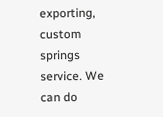exporting, custom springs service. We can do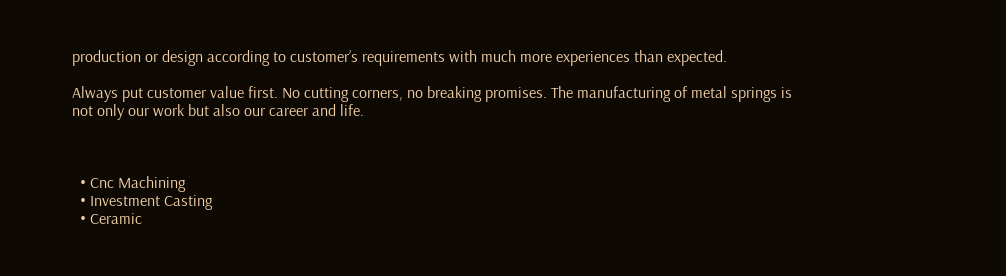production or design according to customer’s requirements with much more experiences than expected.

Always put customer value first. No cutting corners, no breaking promises. The manufacturing of metal springs is not only our work but also our career and life.



  • Cnc Machining
  • Investment Casting
  • Ceramic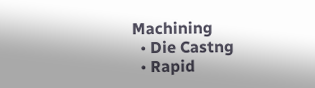Machining
  • Die Castng
  • Rapid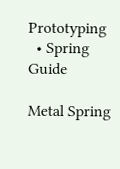Prototyping
  • Spring Guide

Metal Spring